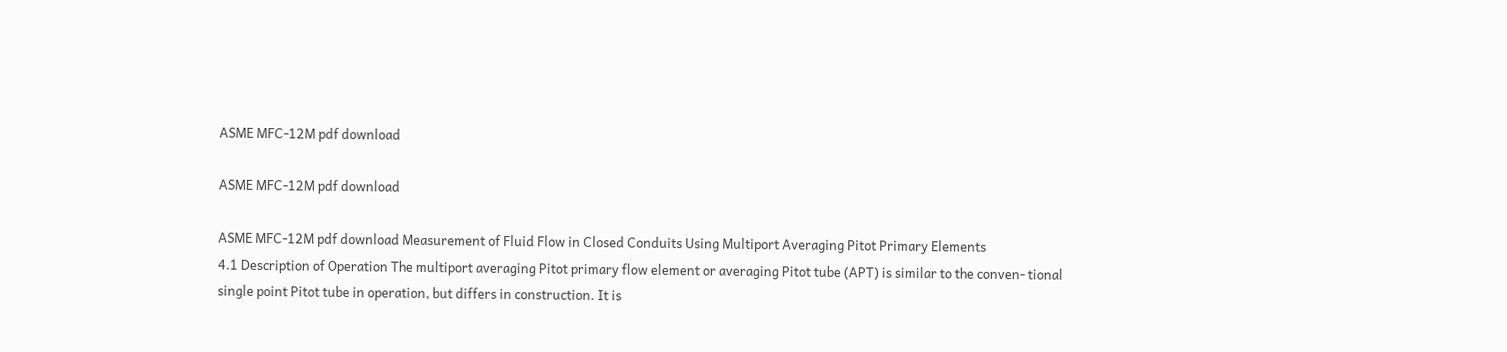ASME MFC-12M pdf download

ASME MFC-12M pdf download

ASME MFC-12M pdf download Measurement of Fluid Flow in Closed Conduits Using Multiport Averaging Pitot Primary Elements
4.1 Description of Operation The multiport averaging Pitot primary flow element or averaging Pitot tube (APT) is similar to the conven- tional single point Pitot tube in operation, but differs in construction. It is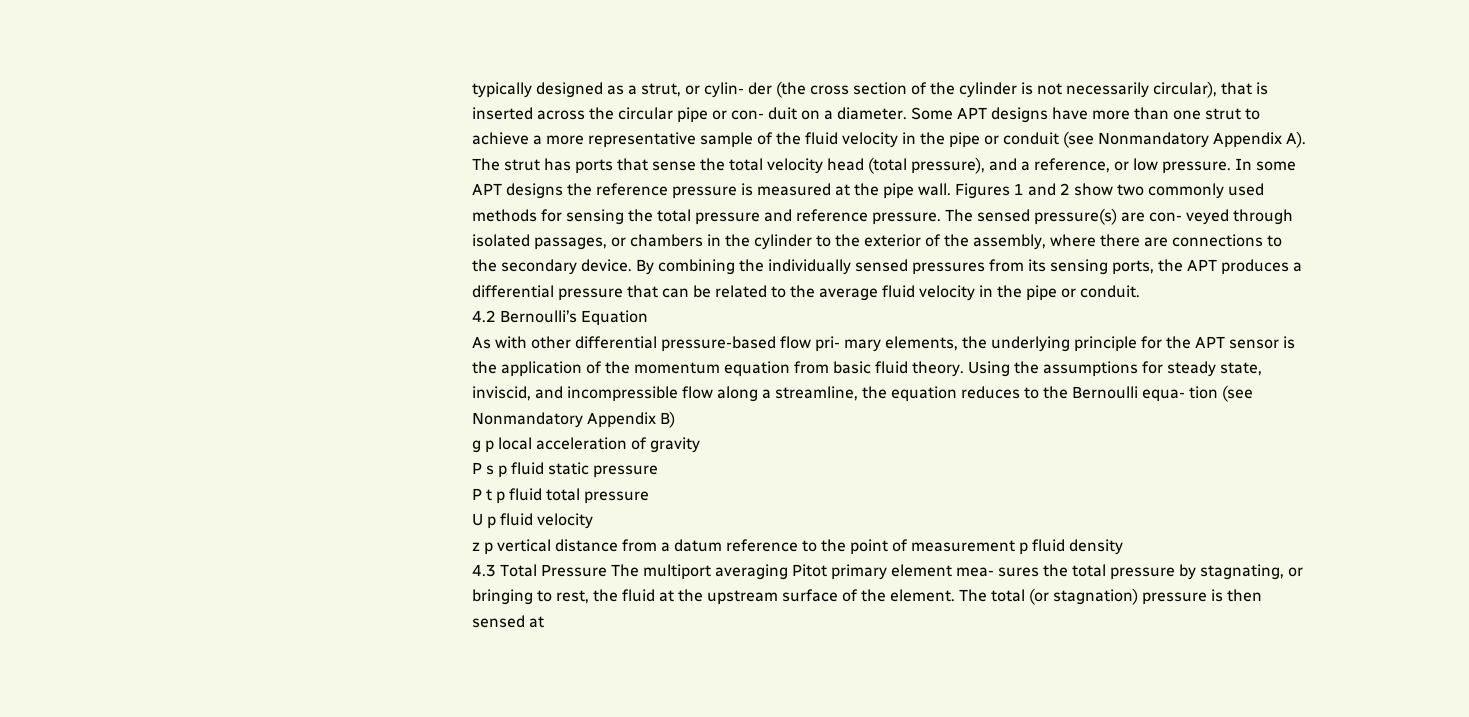typically designed as a strut, or cylin- der (the cross section of the cylinder is not necessarily circular), that is inserted across the circular pipe or con- duit on a diameter. Some APT designs have more than one strut to achieve a more representative sample of the fluid velocity in the pipe or conduit (see Nonmandatory Appendix A). The strut has ports that sense the total velocity head (total pressure), and a reference, or low pressure. In some APT designs the reference pressure is measured at the pipe wall. Figures 1 and 2 show two commonly used methods for sensing the total pressure and reference pressure. The sensed pressure(s) are con- veyed through isolated passages, or chambers in the cylinder to the exterior of the assembly, where there are connections to the secondary device. By combining the individually sensed pressures from its sensing ports, the APT produces a differential pressure that can be related to the average fluid velocity in the pipe or conduit.
4.2 Bernoulli’s Equation
As with other differential pressure-based flow pri- mary elements, the underlying principle for the APT sensor is the application of the momentum equation from basic fluid theory. Using the assumptions for steady state, inviscid, and incompressible flow along a streamline, the equation reduces to the Bernoulli equa- tion (see Nonmandatory Appendix B)
g p local acceleration of gravity
P s p fluid static pressure
P t p fluid total pressure
U p fluid velocity
z p vertical distance from a datum reference to the point of measurement p fluid density
4.3 Total Pressure The multiport averaging Pitot primary element mea- sures the total pressure by stagnating, or bringing to rest, the fluid at the upstream surface of the element. The total (or stagnation) pressure is then sensed at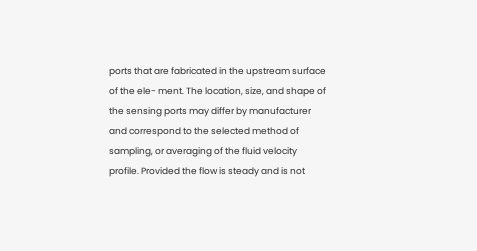ports that are fabricated in the upstream surface of the ele- ment. The location, size, and shape of the sensing ports may differ by manufacturer and correspond to the selected method of sampling, or averaging of the fluid velocity profile. Provided the flow is steady and is not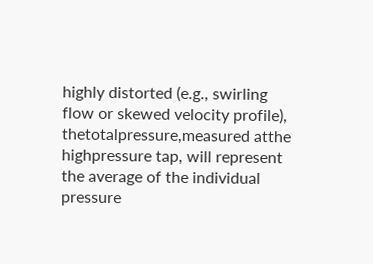highly distorted (e.g., swirling flow or skewed velocity profile), thetotalpressure,measured atthe highpressure tap, will represent the average of the individual pressure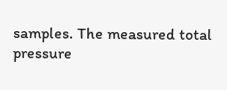samples. The measured total pressure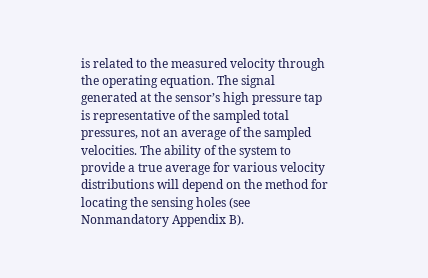is related to the measured velocity through the operating equation. The signal generated at the sensor’s high pressure tap is representative of the sampled total pressures, not an average of the sampled velocities. The ability of the system to provide a true average for various velocity distributions will depend on the method for locating the sensing holes (see Nonmandatory Appendix B).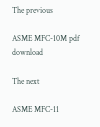The previous

ASME MFC-10M pdf download

The next

ASME MFC-11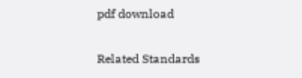pdf download

Related Standards